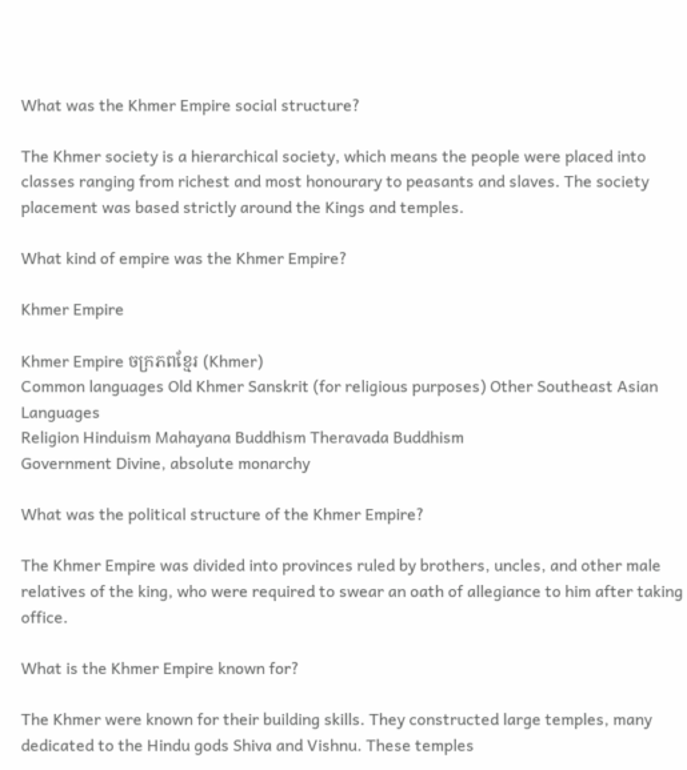What was the Khmer Empire social structure?

The Khmer society is a hierarchical society, which means the people were placed into classes ranging from richest and most honourary to peasants and slaves. The society placement was based strictly around the Kings and temples.

What kind of empire was the Khmer Empire?

Khmer Empire

Khmer Empire ចក្រភពខ្មែរ (Khmer)
Common languages Old Khmer Sanskrit (for religious purposes) Other Southeast Asian Languages
Religion Hinduism Mahayana Buddhism Theravada Buddhism
Government Divine, absolute monarchy

What was the political structure of the Khmer Empire?

The Khmer Empire was divided into provinces ruled by brothers, uncles, and other male relatives of the king, who were required to swear an oath of allegiance to him after taking office.

What is the Khmer Empire known for?

The Khmer were known for their building skills. They constructed large temples, many dedicated to the Hindu gods Shiva and Vishnu. These temples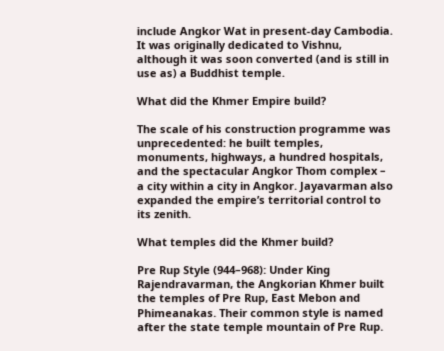include Angkor Wat in present-day Cambodia. It was originally dedicated to Vishnu, although it was soon converted (and is still in use as) a Buddhist temple.

What did the Khmer Empire build?

The scale of his construction programme was unprecedented: he built temples, monuments, highways, a hundred hospitals, and the spectacular Angkor Thom complex – a city within a city in Angkor. Jayavarman also expanded the empire’s territorial control to its zenith.

What temples did the Khmer build?

Pre Rup Style (944–968): Under King Rajendravarman, the Angkorian Khmer built the temples of Pre Rup, East Mebon and Phimeanakas. Their common style is named after the state temple mountain of Pre Rup.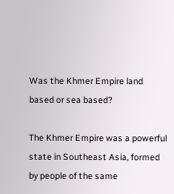Was the Khmer Empire land based or sea based?

The Khmer Empire was a powerful state in Southeast Asia, formed by people of the same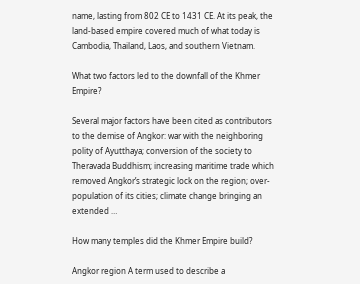name, lasting from 802 CE to 1431 CE. At its peak, the land-based empire covered much of what today is Cambodia, Thailand, Laos, and southern Vietnam.

What two factors led to the downfall of the Khmer Empire?

Several major factors have been cited as contributors to the demise of Angkor: war with the neighboring polity of Ayutthaya; conversion of the society to Theravada Buddhism; increasing maritime trade which removed Angkor’s strategic lock on the region; over-population of its cities; climate change bringing an extended …

How many temples did the Khmer Empire build?

Angkor region A term used to describe a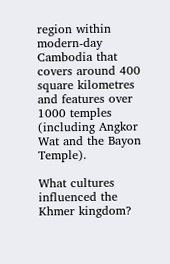region within modern-day Cambodia that covers around 400 square kilometres and features over 1000 temples (including Angkor Wat and the Bayon Temple).

What cultures influenced the Khmer kingdom?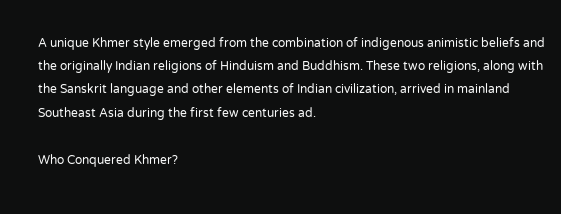A unique Khmer style emerged from the combination of indigenous animistic beliefs and the originally Indian religions of Hinduism and Buddhism. These two religions, along with the Sanskrit language and other elements of Indian civilization, arrived in mainland Southeast Asia during the first few centuries ad.

Who Conquered Khmer?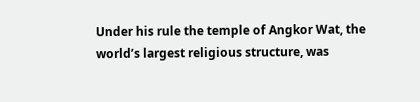Under his rule the temple of Angkor Wat, the world’s largest religious structure, was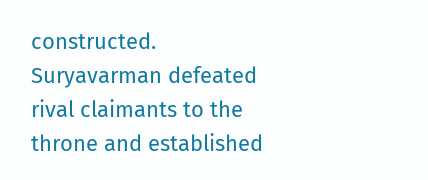constructed. Suryavarman defeated rival claimants to the throne and established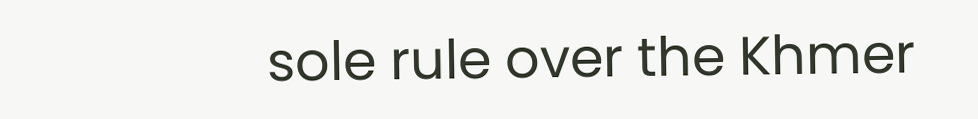sole rule over the Khmer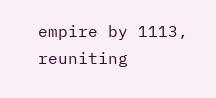empire by 1113, reuniting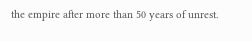the empire after more than 50 years of unrest.